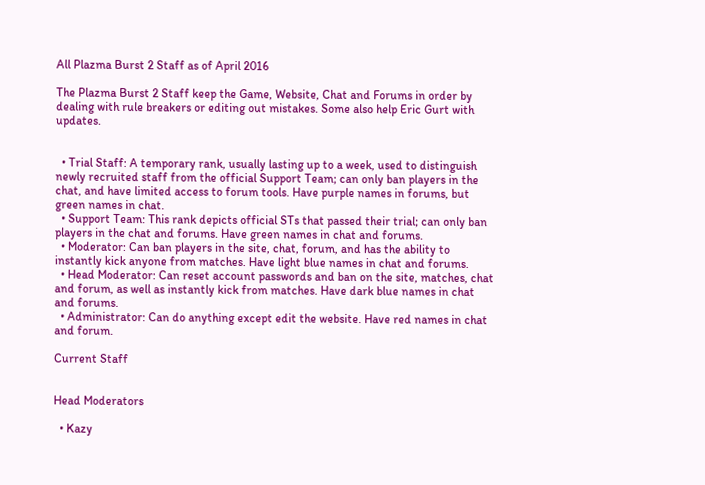All Plazma Burst 2 Staff as of April 2016

The Plazma Burst 2 Staff keep the Game, Website, Chat and Forums in order by dealing with rule breakers or editing out mistakes. Some also help Eric Gurt with updates.


  • Trial Staff: A temporary rank, usually lasting up to a week, used to distinguish newly recruited staff from the official Support Team; can only ban players in the chat, and have limited access to forum tools. Have purple names in forums, but green names in chat.
  • Support Team: This rank depicts official STs that passed their trial; can only ban players in the chat and forums. Have green names in chat and forums.
  • Moderator: Can ban players in the site, chat, forum, and has the ability to instantly kick anyone from matches. Have light blue names in chat and forums.
  • Head Moderator: Can reset account passwords and ban on the site, matches, chat and forum, as well as instantly kick from matches. Have dark blue names in chat and forums.
  • Administrator: Can do anything except edit the website. Have red names in chat and forum.

Current Staff


Head Moderators

  • Kazy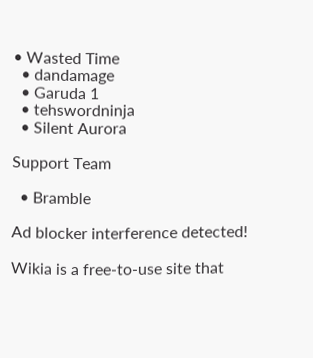• Wasted Time
  • dandamage
  • Garuda 1
  • tehswordninja
  • Silent Aurora

Support Team

  • Bramble

Ad blocker interference detected!

Wikia is a free-to-use site that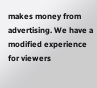makes money from advertising. We have a modified experience for viewers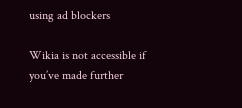using ad blockers

Wikia is not accessible if you’ve made further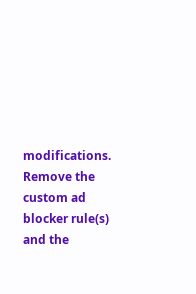modifications. Remove the custom ad blocker rule(s) and the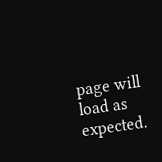page will load as expected.